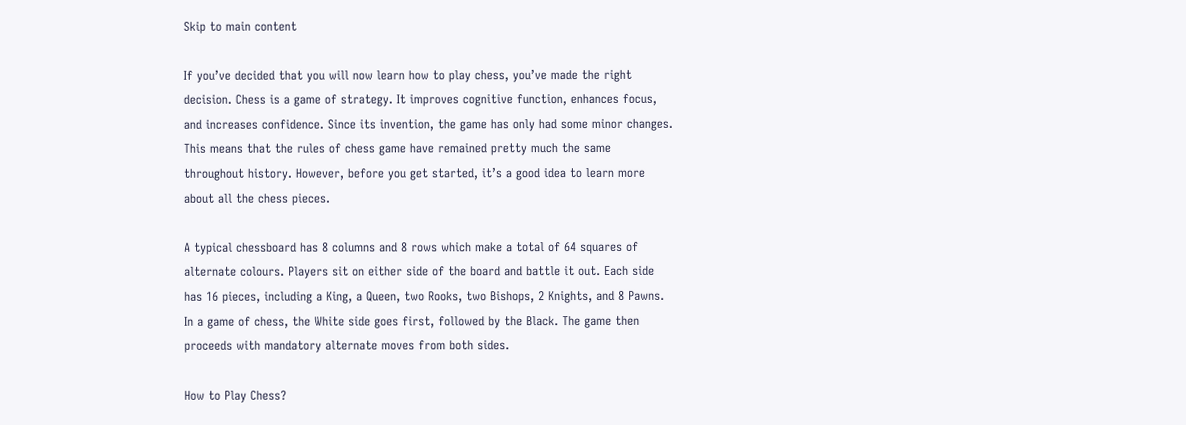Skip to main content

If you’ve decided that you will now learn how to play chess, you’ve made the right decision. Chess is a game of strategy. It improves cognitive function, enhances focus, and increases confidence. Since its invention, the game has only had some minor changes. This means that the rules of chess game have remained pretty much the same throughout history. However, before you get started, it’s a good idea to learn more about all the chess pieces.

A typical chessboard has 8 columns and 8 rows which make a total of 64 squares of alternate colours. Players sit on either side of the board and battle it out. Each side has 16 pieces, including a King, a Queen, two Rooks, two Bishops, 2 Knights, and 8 Pawns. In a game of chess, the White side goes first, followed by the Black. The game then proceeds with mandatory alternate moves from both sides.

How to Play Chess?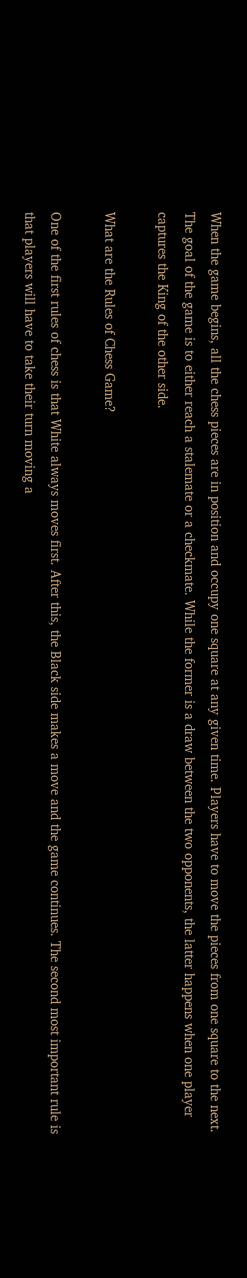When the game begins, all the chess pieces are in position and occupy one square at any given time. Players have to move the pieces from one square to the next. The goal of the game is to either reach a stalemate or a checkmate. While the former is a draw between the two opponents, the latter happens when one player captures the King of the other side.

What are the Rules of Chess Game?

One of the first rules of chess is that White always moves first. After this, the Black side makes a move and the game continues. The second most important rule is that players will have to take their turn moving a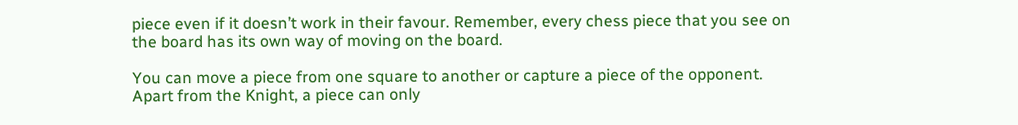piece even if it doesn’t work in their favour. Remember, every chess piece that you see on the board has its own way of moving on the board.

You can move a piece from one square to another or capture a piece of the opponent. Apart from the Knight, a piece can only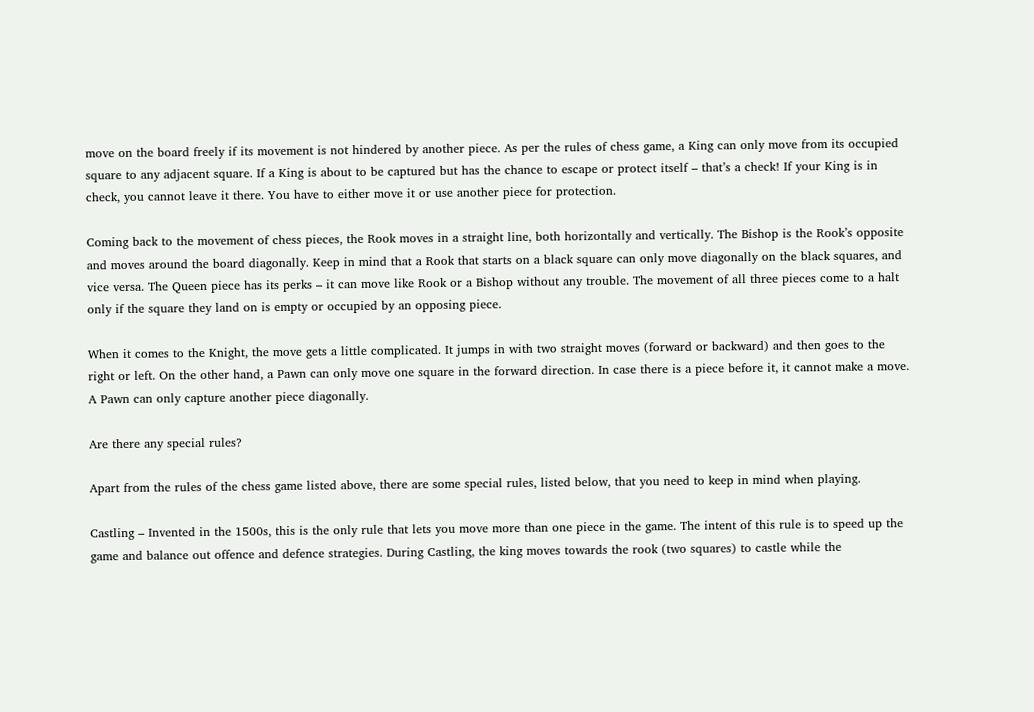move on the board freely if its movement is not hindered by another piece. As per the rules of chess game, a King can only move from its occupied square to any adjacent square. If a King is about to be captured but has the chance to escape or protect itself – that’s a check! If your King is in check, you cannot leave it there. You have to either move it or use another piece for protection.

Coming back to the movement of chess pieces, the Rook moves in a straight line, both horizontally and vertically. The Bishop is the Rook’s opposite and moves around the board diagonally. Keep in mind that a Rook that starts on a black square can only move diagonally on the black squares, and vice versa. The Queen piece has its perks – it can move like Rook or a Bishop without any trouble. The movement of all three pieces come to a halt only if the square they land on is empty or occupied by an opposing piece.

When it comes to the Knight, the move gets a little complicated. It jumps in with two straight moves (forward or backward) and then goes to the right or left. On the other hand, a Pawn can only move one square in the forward direction. In case there is a piece before it, it cannot make a move. A Pawn can only capture another piece diagonally.

Are there any special rules?

Apart from the rules of the chess game listed above, there are some special rules, listed below, that you need to keep in mind when playing.

Castling – Invented in the 1500s, this is the only rule that lets you move more than one piece in the game. The intent of this rule is to speed up the game and balance out offence and defence strategies. During Castling, the king moves towards the rook (two squares) to castle while the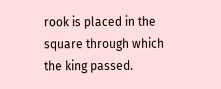rook is placed in the square through which the king passed.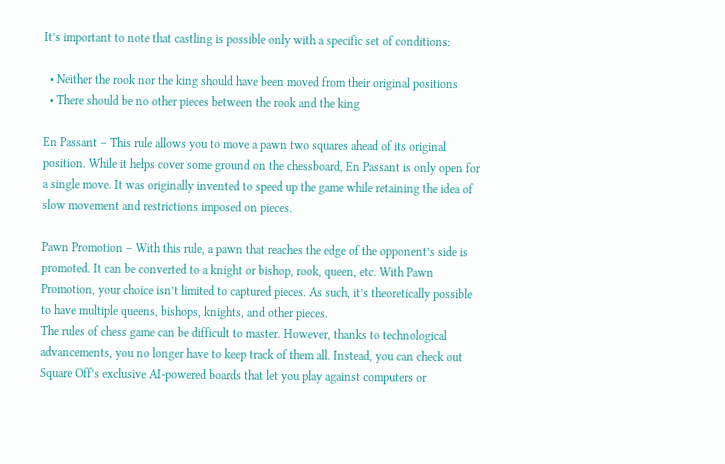It’s important to note that castling is possible only with a specific set of conditions:

  • Neither the rook nor the king should have been moved from their original positions
  • There should be no other pieces between the rook and the king

En Passant – This rule allows you to move a pawn two squares ahead of its original position. While it helps cover some ground on the chessboard, En Passant is only open for a single move. It was originally invented to speed up the game while retaining the idea of slow movement and restrictions imposed on pieces.

Pawn Promotion – With this rule, a pawn that reaches the edge of the opponent’s side is promoted. It can be converted to a knight or bishop, rook, queen, etc. With Pawn Promotion, your choice isn’t limited to captured pieces. As such, it’s theoretically possible to have multiple queens, bishops, knights, and other pieces.
The rules of chess game can be difficult to master. However, thanks to technological advancements, you no longer have to keep track of them all. Instead, you can check out Square Off’s exclusive AI-powered boards that let you play against computers or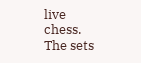live chess. The sets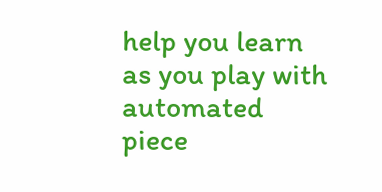help you learn as you play with automated piece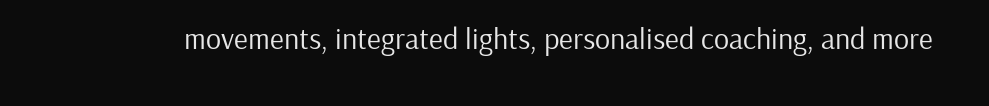movements, integrated lights, personalised coaching, and more